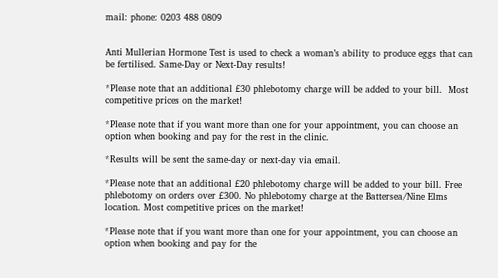mail: phone: 0203 488 0809


Anti Mullerian Hormone Test is used to check a woman’s ability to produce eggs that can be fertilised. Same-Day or Next-Day results!

*Please note that an additional £30 phlebotomy charge will be added to your bill.  Most competitive prices on the market!

*Please note that if you want more than one for your appointment, you can choose an option when booking and pay for the rest in the clinic.

*Results will be sent the same-day or next-day via email.

*Please note that an additional £20 phlebotomy charge will be added to your bill. Free phlebotomy on orders over £300. No phlebotomy charge at the Battersea/Nine Elms location. Most competitive prices on the market!

*Please note that if you want more than one for your appointment, you can choose an option when booking and pay for the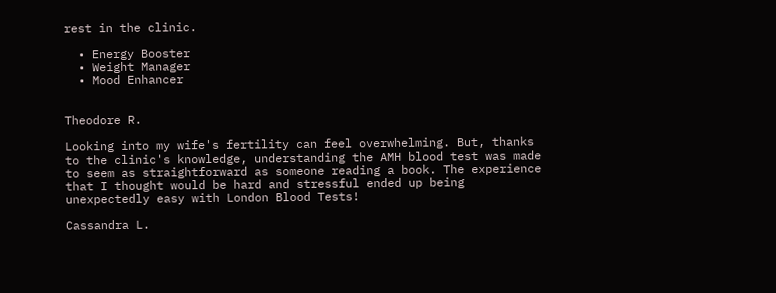rest in the clinic.

  • Energy Booster
  • Weight Manager
  • Mood Enhancer


Theodore R.

Looking into my wife's fertility can feel overwhelming. But, thanks to the clinic's knowledge, understanding the AMH blood test was made to seem as straightforward as someone reading a book. The experience that I thought would be hard and stressful ended up being unexpectedly easy with London Blood Tests!

Cassandra L.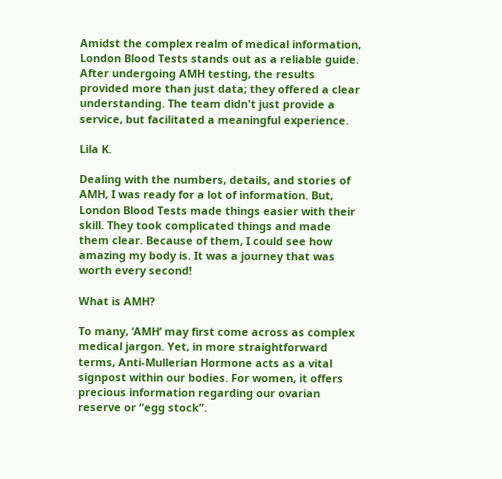Amidst the complex realm of medical information, London Blood Tests stands out as a reliable guide. After undergoing AMH testing, the results provided more than just data; they offered a clear understanding. The team didn't just provide a service, but facilitated a meaningful experience.

Lila K.

Dealing with the numbers, details, and stories of AMH, I was ready for a lot of information. But, London Blood Tests made things easier with their skill. They took complicated things and made them clear. Because of them, I could see how amazing my body is. It was a journey that was worth every second!

What is AMH?

To many, ‘AMH’ may first come across as complex medical jargon. Yet, in more straightforward terms, Anti-Mullerian Hormone acts as a vital signpost within our bodies. For women, it offers precious information regarding our ovarian reserve or “egg stock”.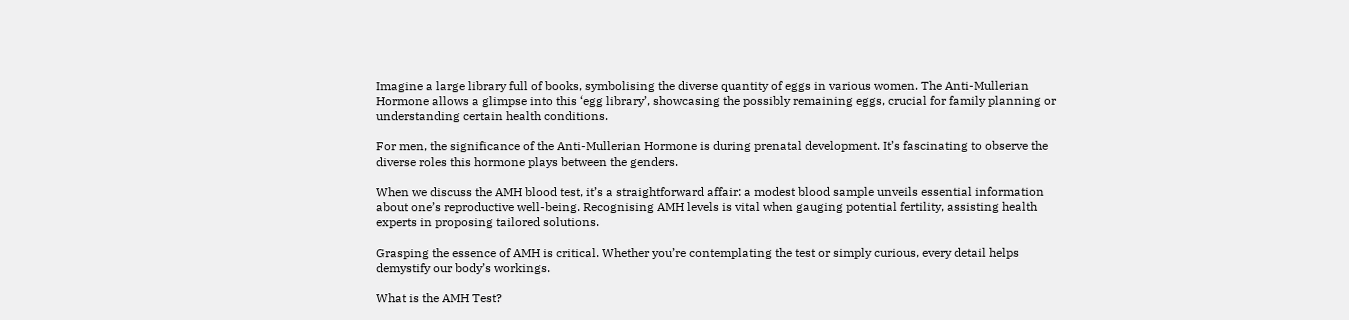Imagine a large library full of books, symbolising the diverse quantity of eggs in various women. The Anti-Mullerian Hormone allows a glimpse into this ‘egg library’, showcasing the possibly remaining eggs, crucial for family planning or understanding certain health conditions.

For men, the significance of the Anti-Mullerian Hormone is during prenatal development. It’s fascinating to observe the diverse roles this hormone plays between the genders.

When we discuss the AMH blood test, it’s a straightforward affair: a modest blood sample unveils essential information about one’s reproductive well-being. Recognising AMH levels is vital when gauging potential fertility, assisting health experts in proposing tailored solutions.

Grasping the essence of AMH is critical. Whether you’re contemplating the test or simply curious, every detail helps demystify our body’s workings.

What is the AMH Test?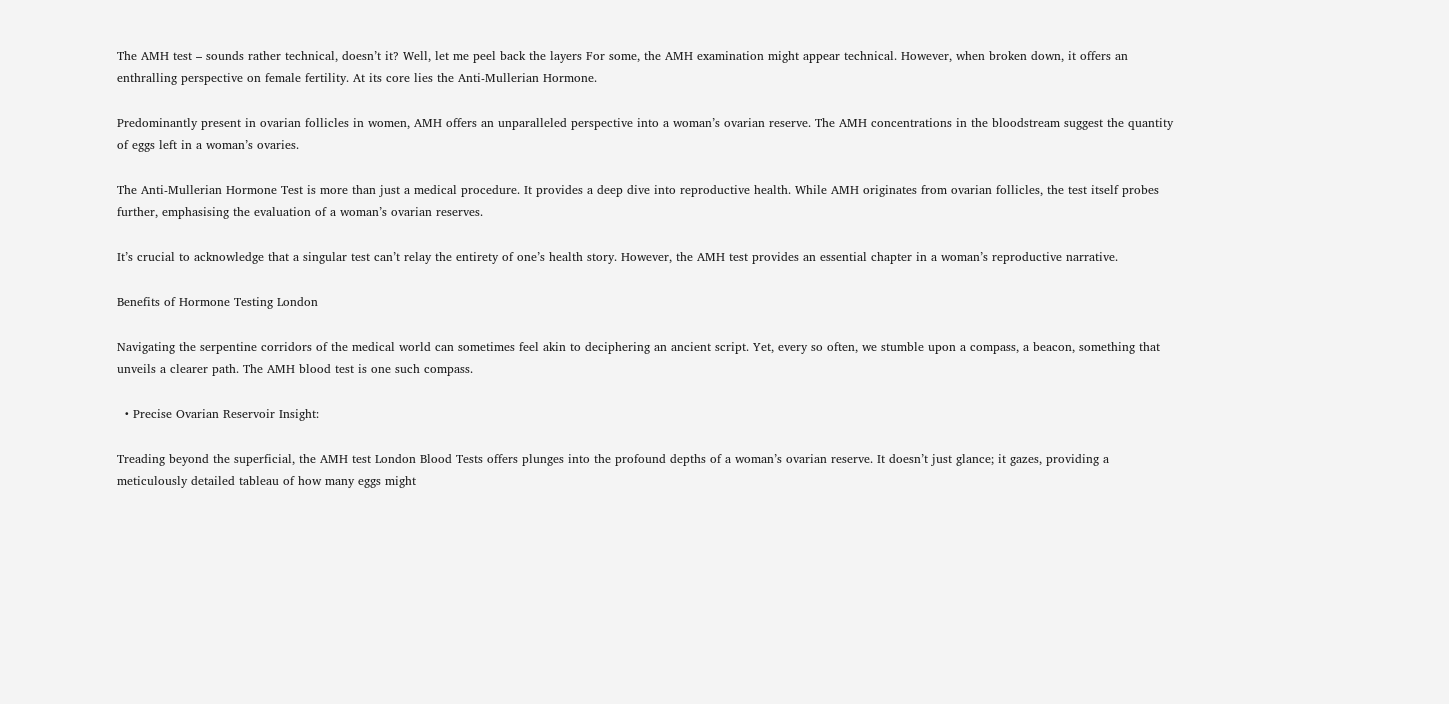The AMH test – sounds rather technical, doesn’t it? Well, let me peel back the layers For some, the AMH examination might appear technical. However, when broken down, it offers an enthralling perspective on female fertility. At its core lies the Anti-Mullerian Hormone.

Predominantly present in ovarian follicles in women, AMH offers an unparalleled perspective into a woman’s ovarian reserve. The AMH concentrations in the bloodstream suggest the quantity of eggs left in a woman’s ovaries.

The Anti-Mullerian Hormone Test is more than just a medical procedure. It provides a deep dive into reproductive health. While AMH originates from ovarian follicles, the test itself probes further, emphasising the evaluation of a woman’s ovarian reserves.

It’s crucial to acknowledge that a singular test can’t relay the entirety of one’s health story. However, the AMH test provides an essential chapter in a woman’s reproductive narrative.

Benefits of Hormone Testing London

Navigating the serpentine corridors of the medical world can sometimes feel akin to deciphering an ancient script. Yet, every so often, we stumble upon a compass, a beacon, something that unveils a clearer path. The AMH blood test is one such compass.

  • Precise Ovarian Reservoir Insight:

Treading beyond the superficial, the AMH test London Blood Tests offers plunges into the profound depths of a woman’s ovarian reserve. It doesn’t just glance; it gazes, providing a meticulously detailed tableau of how many eggs might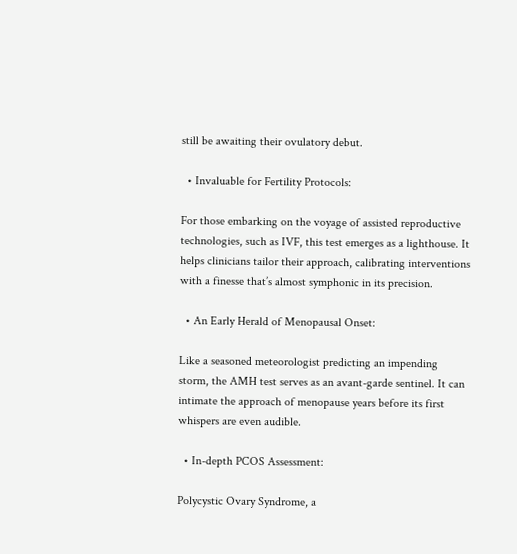still be awaiting their ovulatory debut.

  • Invaluable for Fertility Protocols:

For those embarking on the voyage of assisted reproductive technologies, such as IVF, this test emerges as a lighthouse. It helps clinicians tailor their approach, calibrating interventions with a finesse that’s almost symphonic in its precision.

  • An Early Herald of Menopausal Onset:

Like a seasoned meteorologist predicting an impending storm, the AMH test serves as an avant-garde sentinel. It can intimate the approach of menopause years before its first whispers are even audible.

  • In-depth PCOS Assessment:

Polycystic Ovary Syndrome, a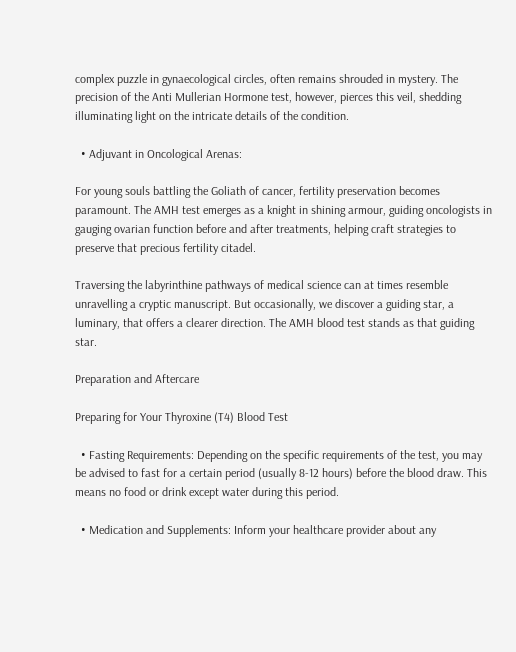complex puzzle in gynaecological circles, often remains shrouded in mystery. The precision of the Anti Mullerian Hormone test, however, pierces this veil, shedding illuminating light on the intricate details of the condition.

  • Adjuvant in Oncological Arenas:

For young souls battling the Goliath of cancer, fertility preservation becomes paramount. The AMH test emerges as a knight in shining armour, guiding oncologists in gauging ovarian function before and after treatments, helping craft strategies to preserve that precious fertility citadel.

Traversing the labyrinthine pathways of medical science can at times resemble unravelling a cryptic manuscript. But occasionally, we discover a guiding star, a luminary, that offers a clearer direction. The AMH blood test stands as that guiding star.

Preparation and Aftercare

Preparing for Your Thyroxine (T4) Blood Test

  • Fasting Requirements: Depending on the specific requirements of the test, you may be advised to fast for a certain period (usually 8-12 hours) before the blood draw. This means no food or drink except water during this period.

  • Medication and Supplements: Inform your healthcare provider about any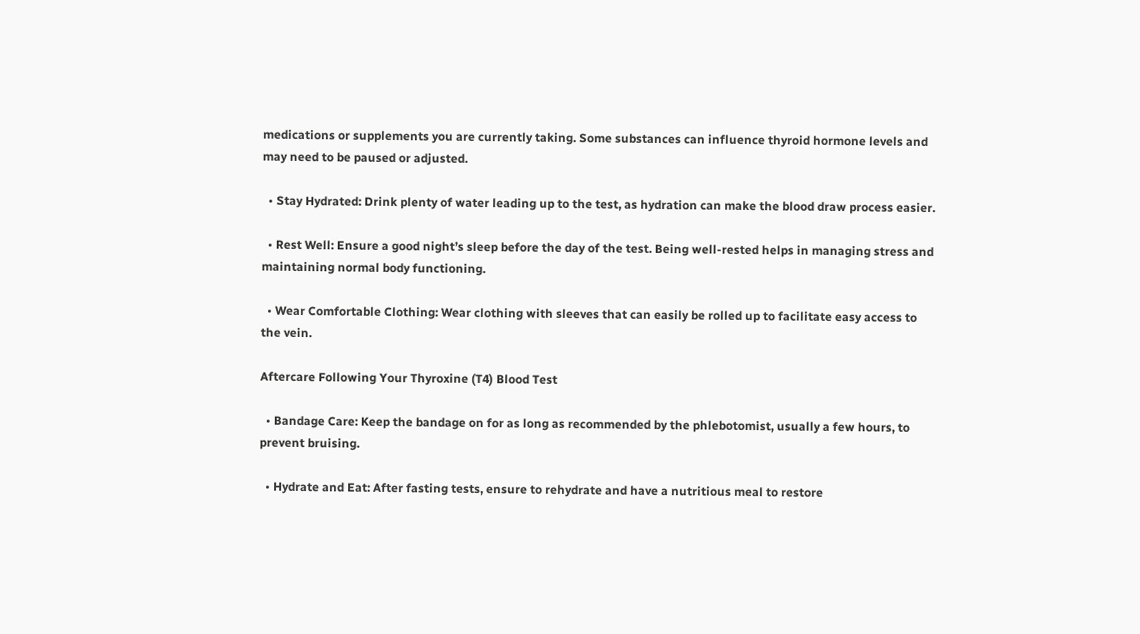medications or supplements you are currently taking. Some substances can influence thyroid hormone levels and may need to be paused or adjusted.

  • Stay Hydrated: Drink plenty of water leading up to the test, as hydration can make the blood draw process easier.

  • Rest Well: Ensure a good night’s sleep before the day of the test. Being well-rested helps in managing stress and maintaining normal body functioning.

  • Wear Comfortable Clothing: Wear clothing with sleeves that can easily be rolled up to facilitate easy access to the vein.

Aftercare Following Your Thyroxine (T4) Blood Test

  • Bandage Care: Keep the bandage on for as long as recommended by the phlebotomist, usually a few hours, to prevent bruising.

  • Hydrate and Eat: After fasting tests, ensure to rehydrate and have a nutritious meal to restore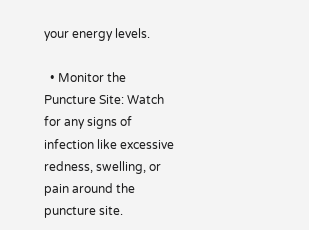your energy levels.

  • Monitor the Puncture Site: Watch for any signs of infection like excessive redness, swelling, or pain around the puncture site.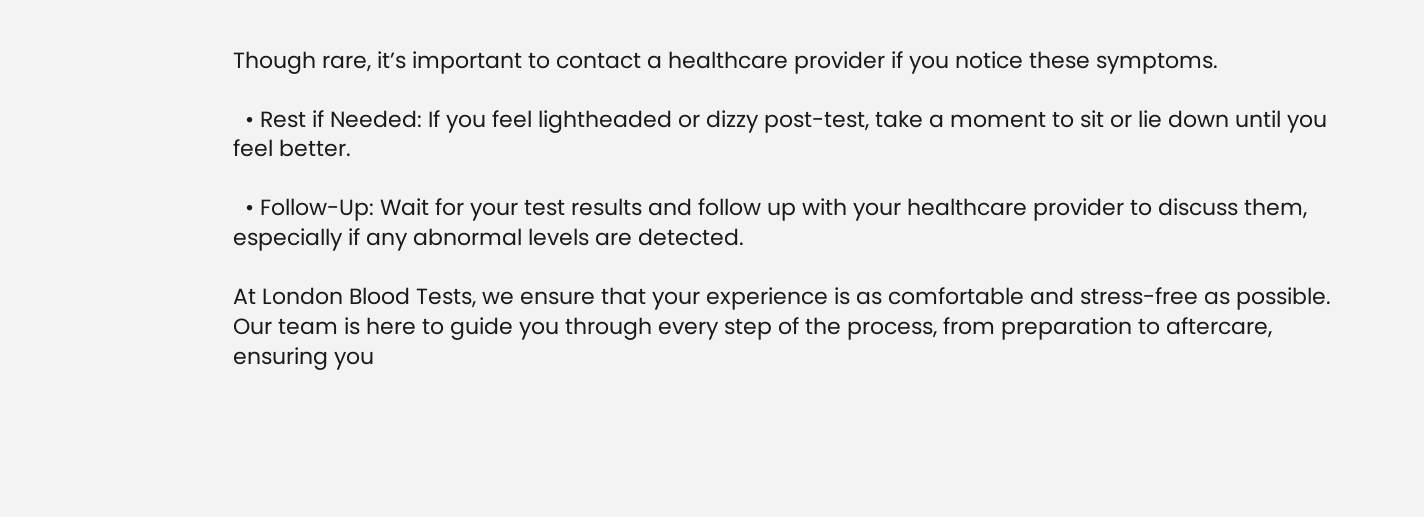Though rare, it’s important to contact a healthcare provider if you notice these symptoms.

  • Rest if Needed: If you feel lightheaded or dizzy post-test, take a moment to sit or lie down until you feel better.

  • Follow-Up: Wait for your test results and follow up with your healthcare provider to discuss them, especially if any abnormal levels are detected.

At London Blood Tests, we ensure that your experience is as comfortable and stress-free as possible. Our team is here to guide you through every step of the process, from preparation to aftercare, ensuring you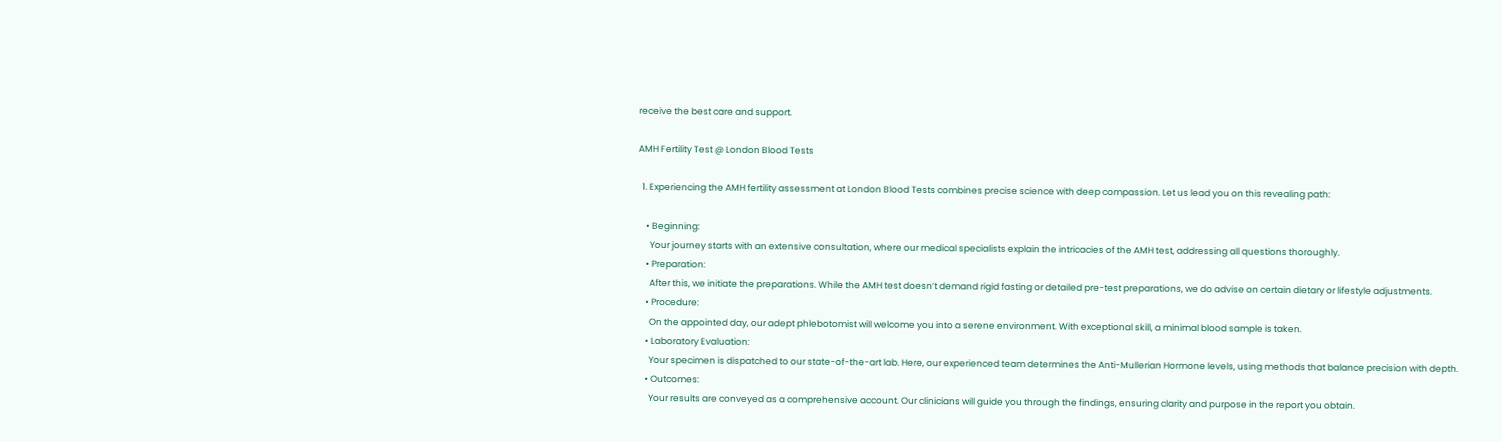receive the best care and support.

AMH Fertility Test @ London Blood Tests

  1. Experiencing the AMH fertility assessment at London Blood Tests combines precise science with deep compassion. Let us lead you on this revealing path:

    • Beginning:
      Your journey starts with an extensive consultation, where our medical specialists explain the intricacies of the AMH test, addressing all questions thoroughly.
    • Preparation:
      After this, we initiate the preparations. While the AMH test doesn’t demand rigid fasting or detailed pre-test preparations, we do advise on certain dietary or lifestyle adjustments.
    • Procedure:
      On the appointed day, our adept phlebotomist will welcome you into a serene environment. With exceptional skill, a minimal blood sample is taken.
    • Laboratory Evaluation:
      Your specimen is dispatched to our state-of-the-art lab. Here, our experienced team determines the Anti-Mullerian Hormone levels, using methods that balance precision with depth.
    • Outcomes:
      Your results are conveyed as a comprehensive account. Our clinicians will guide you through the findings, ensuring clarity and purpose in the report you obtain.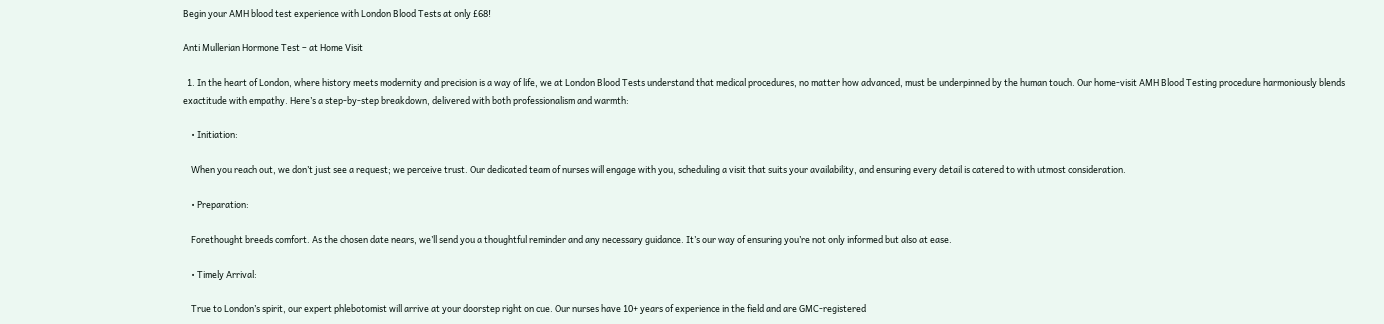Begin your AMH blood test experience with London Blood Tests at only £68!

Anti Mullerian Hormone Test – at Home Visit

  1. In the heart of London, where history meets modernity and precision is a way of life, we at London Blood Tests understand that medical procedures, no matter how advanced, must be underpinned by the human touch. Our home-visit AMH Blood Testing procedure harmoniously blends exactitude with empathy. Here’s a step-by-step breakdown, delivered with both professionalism and warmth:

    • Initiation:

    When you reach out, we don’t just see a request; we perceive trust. Our dedicated team of nurses will engage with you, scheduling a visit that suits your availability, and ensuring every detail is catered to with utmost consideration.

    • Preparation:

    Forethought breeds comfort. As the chosen date nears, we’ll send you a thoughtful reminder and any necessary guidance. It’s our way of ensuring you’re not only informed but also at ease.

    • Timely Arrival:

    True to London’s spirit, our expert phlebotomist will arrive at your doorstep right on cue. Our nurses have 10+ years of experience in the field and are GMC-registered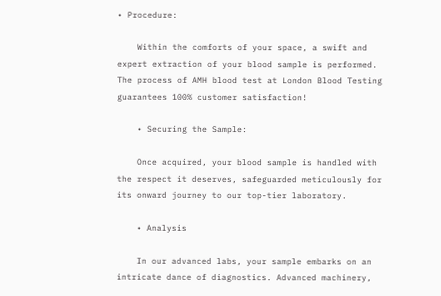• Procedure:

    Within the comforts of your space, a swift and expert extraction of your blood sample is performed. The process of AMH blood test at London Blood Testing guarantees 100% customer satisfaction!

    • Securing the Sample:

    Once acquired, your blood sample is handled with the respect it deserves, safeguarded meticulously for its onward journey to our top-tier laboratory.

    • Analysis

    In our advanced labs, your sample embarks on an intricate dance of diagnostics. Advanced machinery,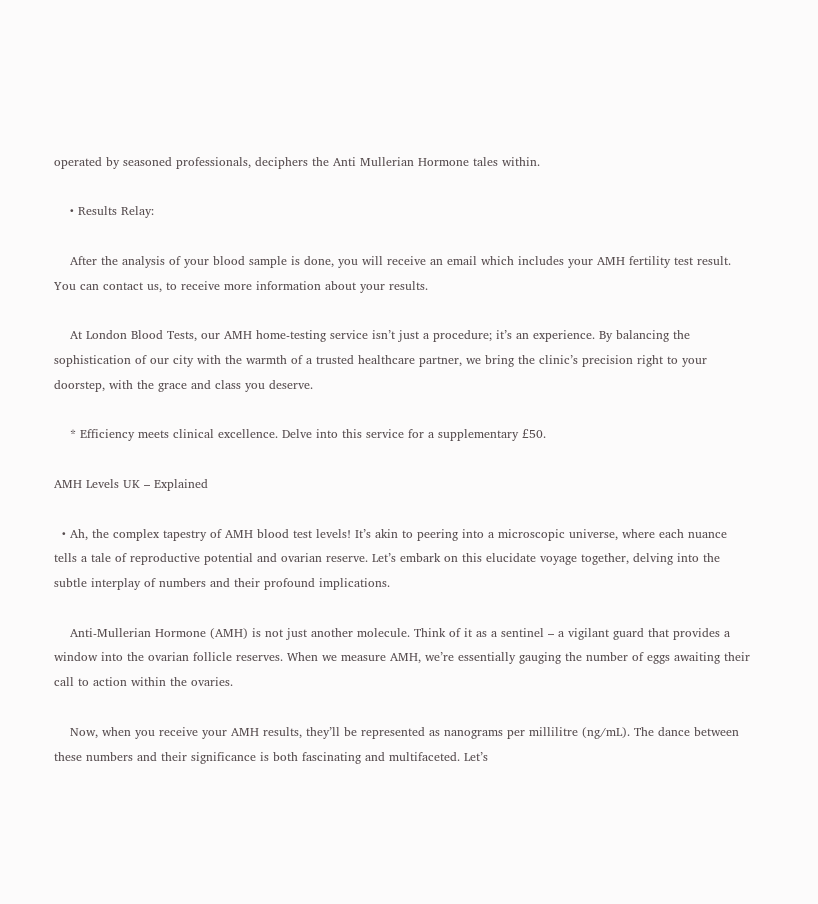operated by seasoned professionals, deciphers the Anti Mullerian Hormone tales within.

    • Results Relay:

    After the analysis of your blood sample is done, you will receive an email which includes your AMH fertility test result. You can contact us, to receive more information about your results.

    At London Blood Tests, our AMH home-testing service isn’t just a procedure; it’s an experience. By balancing the sophistication of our city with the warmth of a trusted healthcare partner, we bring the clinic’s precision right to your doorstep, with the grace and class you deserve.

    * Efficiency meets clinical excellence. Delve into this service for a supplementary £50.

AMH Levels UK – Explained

  • Ah, the complex tapestry of AMH blood test levels! It’s akin to peering into a microscopic universe, where each nuance tells a tale of reproductive potential and ovarian reserve. Let’s embark on this elucidate voyage together, delving into the subtle interplay of numbers and their profound implications.

    Anti-Mullerian Hormone (AMH) is not just another molecule. Think of it as a sentinel – a vigilant guard that provides a window into the ovarian follicle reserves. When we measure AMH, we’re essentially gauging the number of eggs awaiting their call to action within the ovaries.

    Now, when you receive your AMH results, they’ll be represented as nanograms per millilitre (ng/mL). The dance between these numbers and their significance is both fascinating and multifaceted. Let’s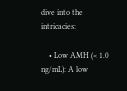dive into the intricacies:

    • Low AMH (< 1.0 ng/mL): A low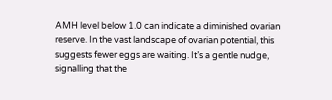AMH level below 1.0 can indicate a diminished ovarian reserve. In the vast landscape of ovarian potential, this suggests fewer eggs are waiting. It’s a gentle nudge, signalling that the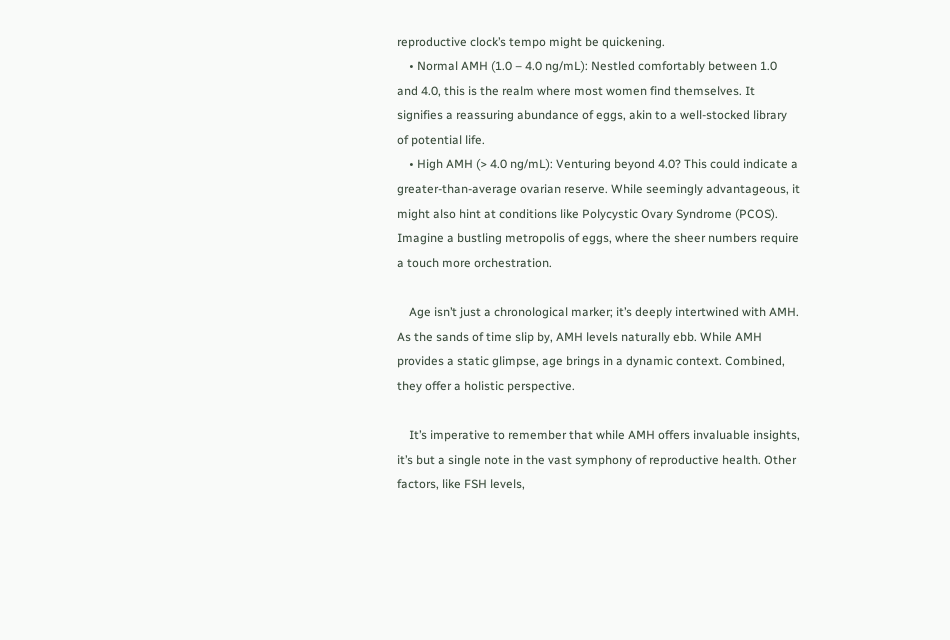reproductive clock’s tempo might be quickening.
    • Normal AMH (1.0 – 4.0 ng/mL): Nestled comfortably between 1.0 and 4.0, this is the realm where most women find themselves. It signifies a reassuring abundance of eggs, akin to a well-stocked library of potential life.
    • High AMH (> 4.0 ng/mL): Venturing beyond 4.0? This could indicate a greater-than-average ovarian reserve. While seemingly advantageous, it might also hint at conditions like Polycystic Ovary Syndrome (PCOS). Imagine a bustling metropolis of eggs, where the sheer numbers require a touch more orchestration.

    Age isn’t just a chronological marker; it’s deeply intertwined with AMH. As the sands of time slip by, AMH levels naturally ebb. While AMH provides a static glimpse, age brings in a dynamic context. Combined, they offer a holistic perspective.

    It’s imperative to remember that while AMH offers invaluable insights, it’s but a single note in the vast symphony of reproductive health. Other factors, like FSH levels,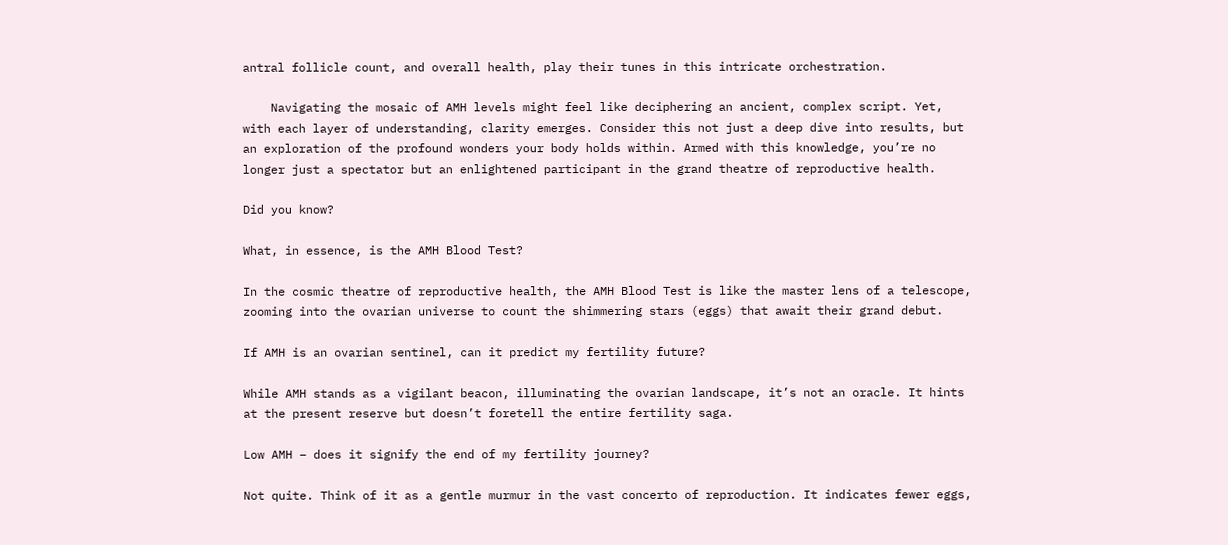antral follicle count, and overall health, play their tunes in this intricate orchestration.

    Navigating the mosaic of AMH levels might feel like deciphering an ancient, complex script. Yet, with each layer of understanding, clarity emerges. Consider this not just a deep dive into results, but an exploration of the profound wonders your body holds within. Armed with this knowledge, you’re no longer just a spectator but an enlightened participant in the grand theatre of reproductive health.

Did you know?

What, in essence, is the AMH Blood Test?

In the cosmic theatre of reproductive health, the AMH Blood Test is like the master lens of a telescope, zooming into the ovarian universe to count the shimmering stars (eggs) that await their grand debut.

If AMH is an ovarian sentinel, can it predict my fertility future?

While AMH stands as a vigilant beacon, illuminating the ovarian landscape, it’s not an oracle. It hints at the present reserve but doesn’t foretell the entire fertility saga.

Low AMH – does it signify the end of my fertility journey?

Not quite. Think of it as a gentle murmur in the vast concerto of reproduction. It indicates fewer eggs,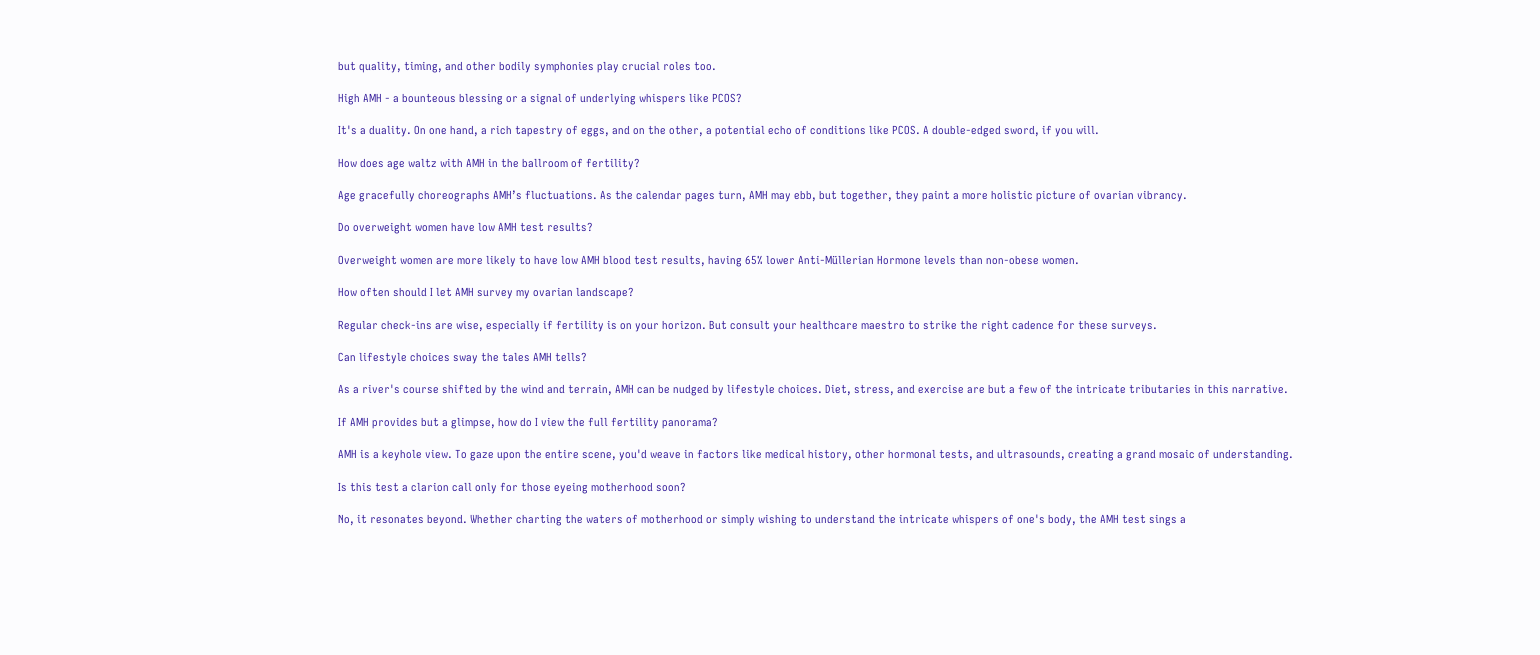but quality, timing, and other bodily symphonies play crucial roles too.

High AMH - a bounteous blessing or a signal of underlying whispers like PCOS?

It's a duality. On one hand, a rich tapestry of eggs, and on the other, a potential echo of conditions like PCOS. A double-edged sword, if you will.

How does age waltz with AMH in the ballroom of fertility?

Age gracefully choreographs AMH’s fluctuations. As the calendar pages turn, AMH may ebb, but together, they paint a more holistic picture of ovarian vibrancy.

Do overweight women have low AMH test results?

Overweight women are more likely to have low AMH blood test results, having 65% lower Anti-Müllerian Hormone levels than non-obese women.

How often should I let AMH survey my ovarian landscape?

Regular check-ins are wise, especially if fertility is on your horizon. But consult your healthcare maestro to strike the right cadence for these surveys.

Can lifestyle choices sway the tales AMH tells?

As a river's course shifted by the wind and terrain, AMH can be nudged by lifestyle choices. Diet, stress, and exercise are but a few of the intricate tributaries in this narrative.

If AMH provides but a glimpse, how do I view the full fertility panorama?

AMH is a keyhole view. To gaze upon the entire scene, you'd weave in factors like medical history, other hormonal tests, and ultrasounds, creating a grand mosaic of understanding.

Is this test a clarion call only for those eyeing motherhood soon?

No, it resonates beyond. Whether charting the waters of motherhood or simply wishing to understand the intricate whispers of one's body, the AMH test sings a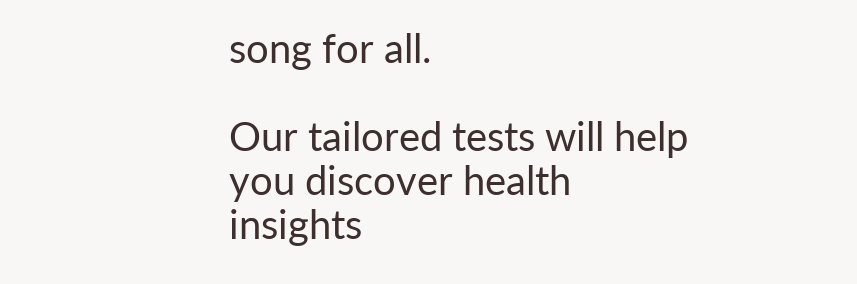song for all.

Our tailored tests will help you discover health insights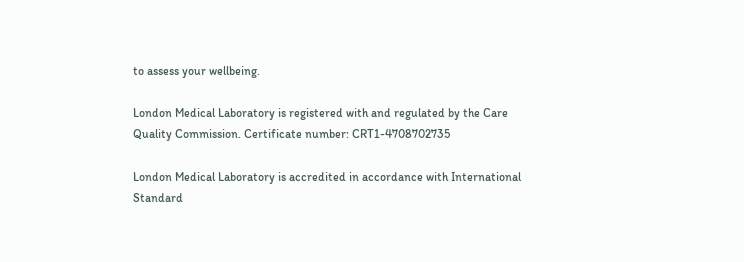to assess your wellbeing.

London Medical Laboratory is registered with and regulated by the Care Quality Commission. Certificate number: CRT1-4708702735

London Medical Laboratory is accredited in accordance with International Standard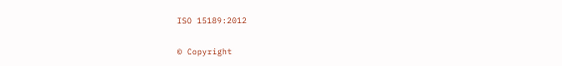ISO 15189:2012

© Copyright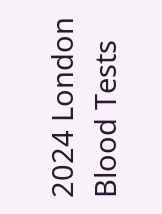2024 London Blood Tests